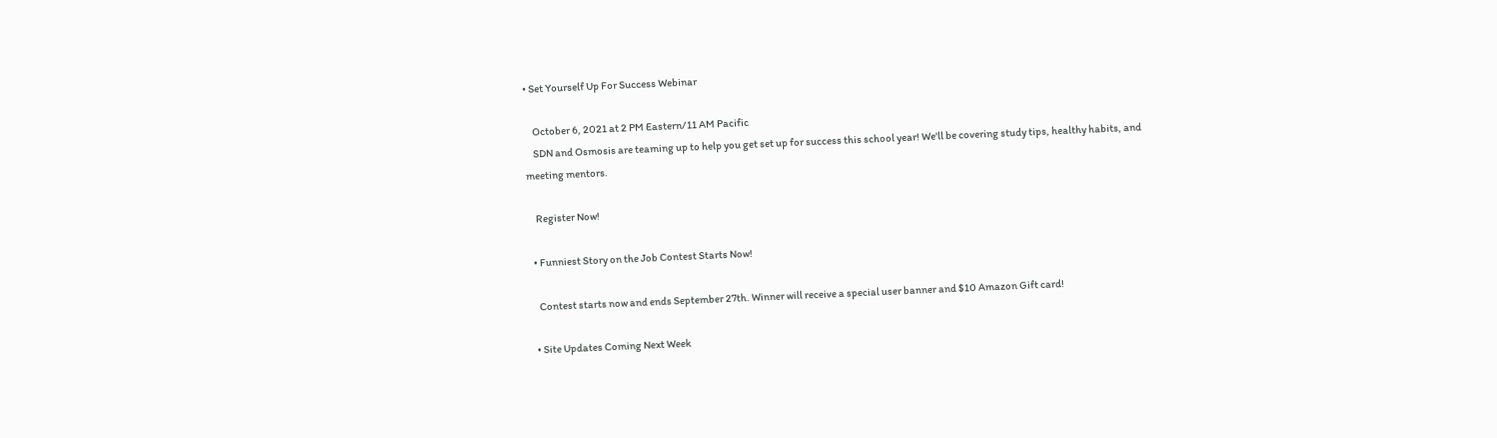• Set Yourself Up For Success Webinar

    October 6, 2021 at 2 PM Eastern/11 AM Pacific
    SDN and Osmosis are teaming up to help you get set up for success this school year! We'll be covering study tips, healthy habits, and meeting mentors.

    Register Now!

  • Funniest Story on the Job Contest Starts Now!

    Contest starts now and ends September 27th. Winner will receive a special user banner and $10 Amazon Gift card!

  • Site Updates Coming Next Week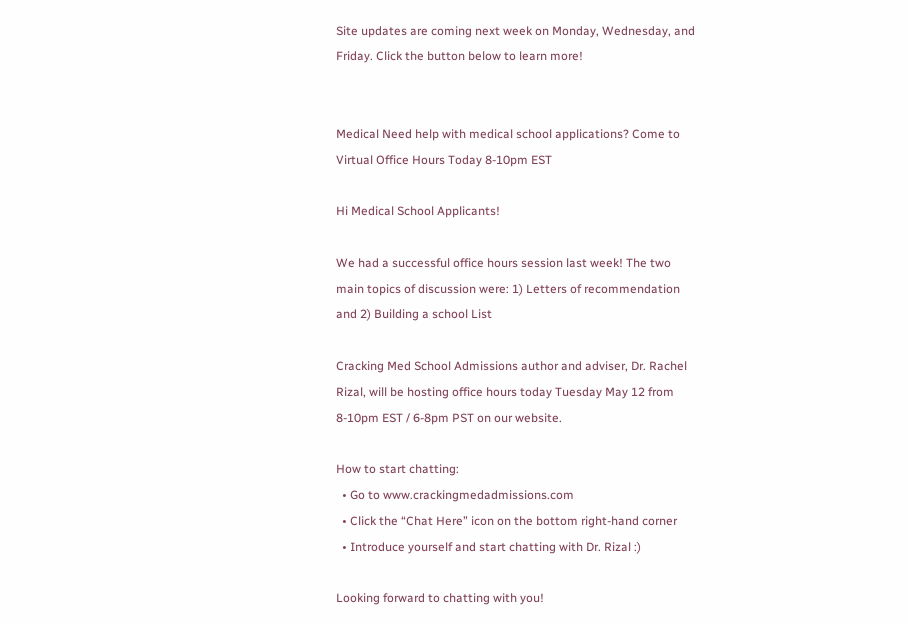Site updates are coming next week on Monday, Wednesday, and Friday. Click the button below to learn more!


Medical Need help with medical school applications? Come to Virtual Office Hours Today 8-10pm EST

Hi Medical School Applicants!

We had a successful office hours session last week! The two main topics of discussion were: 1) Letters of recommendation and 2) Building a school List

Cracking Med School Admissions author and adviser, Dr. Rachel Rizal, will be hosting office hours today Tuesday May 12 from 8-10pm EST / 6-8pm PST on our website.

How to start chatting:
  • Go to www.crackingmedadmissions.com
  • Click the “Chat Here” icon on the bottom right-hand corner
  • Introduce yourself and start chatting with Dr. Rizal :)

Looking forward to chatting with you!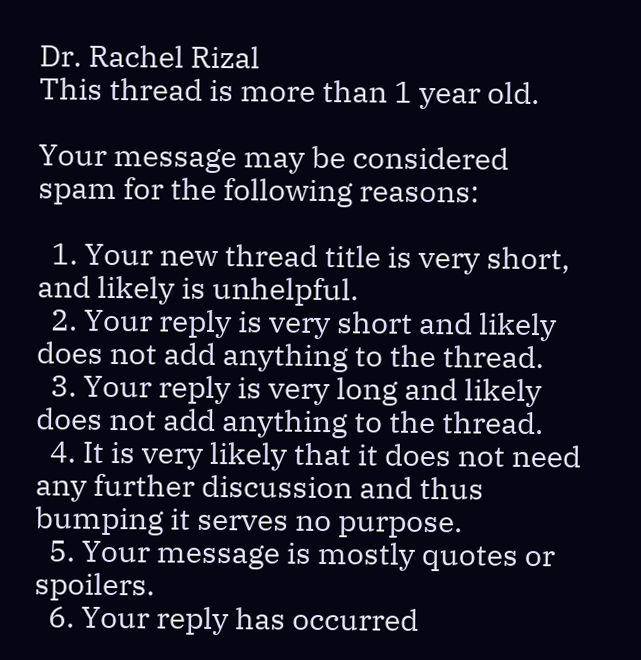Dr. Rachel Rizal
This thread is more than 1 year old.

Your message may be considered spam for the following reasons:

  1. Your new thread title is very short, and likely is unhelpful.
  2. Your reply is very short and likely does not add anything to the thread.
  3. Your reply is very long and likely does not add anything to the thread.
  4. It is very likely that it does not need any further discussion and thus bumping it serves no purpose.
  5. Your message is mostly quotes or spoilers.
  6. Your reply has occurred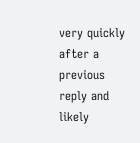very quickly after a previous reply and likely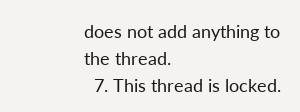does not add anything to the thread.
  7. This thread is locked.